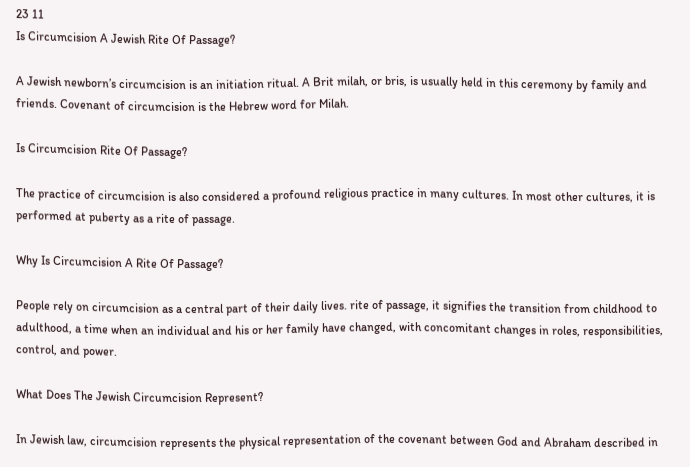23 11
Is Circumcision A Jewish Rite Of Passage?

A Jewish newborn’s circumcision is an initiation ritual. A Brit milah, or bris, is usually held in this ceremony by family and friends. Covenant of circumcision is the Hebrew word for Milah.

Is Circumcision Rite Of Passage?

The practice of circumcision is also considered a profound religious practice in many cultures. In most other cultures, it is performed at puberty as a rite of passage.

Why Is Circumcision A Rite Of Passage?

People rely on circumcision as a central part of their daily lives. rite of passage, it signifies the transition from childhood to adulthood, a time when an individual and his or her family have changed, with concomitant changes in roles, responsibilities, control, and power.

What Does The Jewish Circumcision Represent?

In Jewish law, circumcision represents the physical representation of the covenant between God and Abraham described in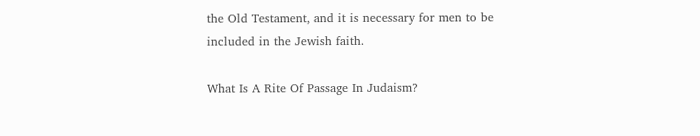the Old Testament, and it is necessary for men to be included in the Jewish faith.

What Is A Rite Of Passage In Judaism?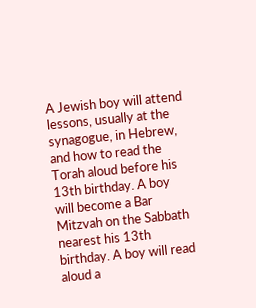A Jewish boy will attend lessons, usually at the synagogue, in Hebrew, and how to read the Torah aloud before his 13th birthday. A boy will become a Bar Mitzvah on the Sabbath nearest his 13th birthday. A boy will read aloud a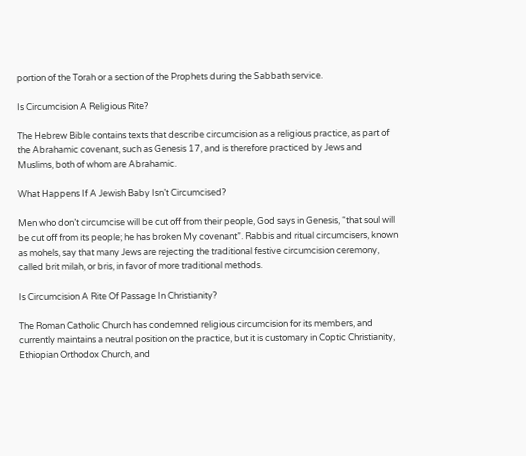portion of the Torah or a section of the Prophets during the Sabbath service.

Is Circumcision A Religious Rite?

The Hebrew Bible contains texts that describe circumcision as a religious practice, as part of the Abrahamic covenant, such as Genesis 17, and is therefore practiced by Jews and Muslims, both of whom are Abrahamic.

What Happens If A Jewish Baby Isn’t Circumcised?

Men who don’t circumcise will be cut off from their people, God says in Genesis, “that soul will be cut off from its people; he has broken My covenant”. Rabbis and ritual circumcisers, known as mohels, say that many Jews are rejecting the traditional festive circumcision ceremony, called brit milah, or bris, in favor of more traditional methods.

Is Circumcision A Rite Of Passage In Christianity?

The Roman Catholic Church has condemned religious circumcision for its members, and currently maintains a neutral position on the practice, but it is customary in Coptic Christianity, Ethiopian Orthodox Church, and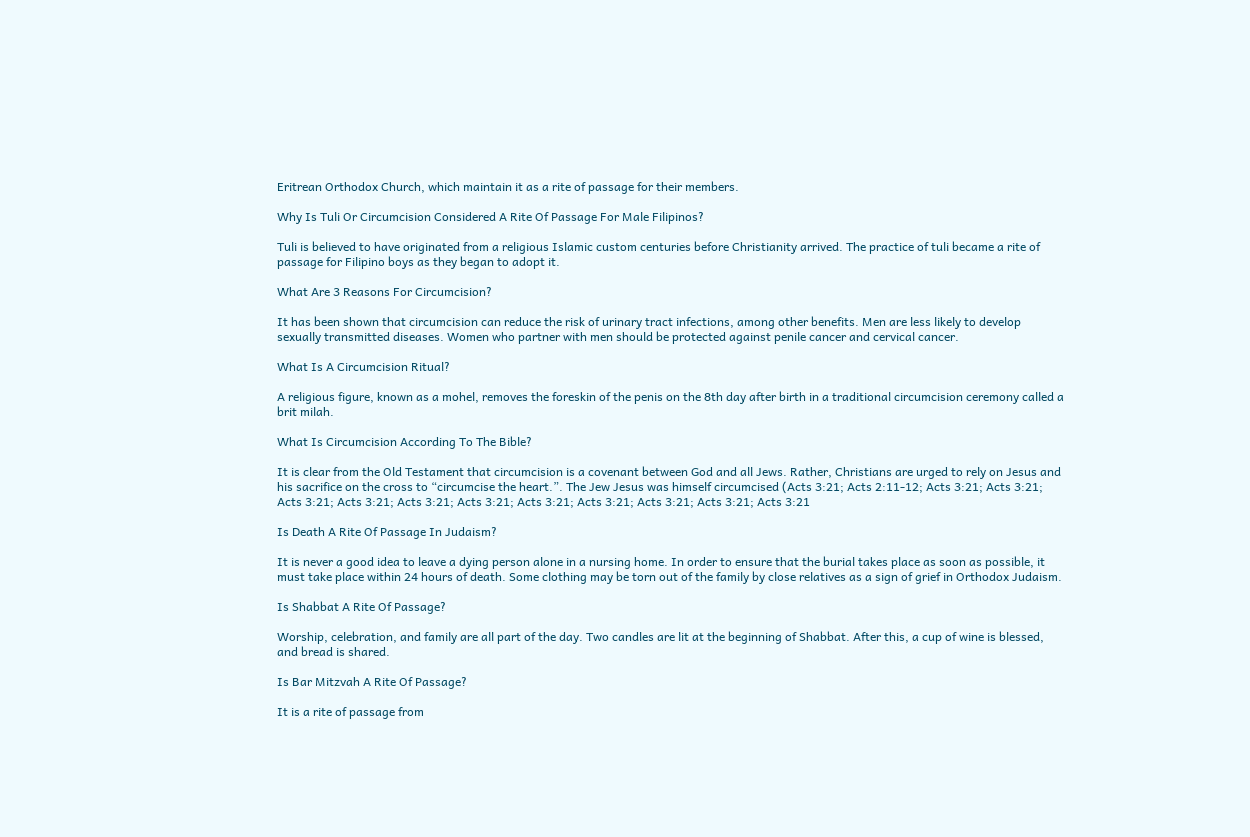Eritrean Orthodox Church, which maintain it as a rite of passage for their members.

Why Is Tuli Or Circumcision Considered A Rite Of Passage For Male Filipinos?

Tuli is believed to have originated from a religious Islamic custom centuries before Christianity arrived. The practice of tuli became a rite of passage for Filipino boys as they began to adopt it.

What Are 3 Reasons For Circumcision?

It has been shown that circumcision can reduce the risk of urinary tract infections, among other benefits. Men are less likely to develop sexually transmitted diseases. Women who partner with men should be protected against penile cancer and cervical cancer.

What Is A Circumcision Ritual?

A religious figure, known as a mohel, removes the foreskin of the penis on the 8th day after birth in a traditional circumcision ceremony called a brit milah.

What Is Circumcision According To The Bible?

It is clear from the Old Testament that circumcision is a covenant between God and all Jews. Rather, Christians are urged to rely on Jesus and his sacrifice on the cross to “circumcise the heart.”. The Jew Jesus was himself circumcised (Acts 3:21; Acts 2:11-12; Acts 3:21; Acts 3:21; Acts 3:21; Acts 3:21; Acts 3:21; Acts 3:21; Acts 3:21; Acts 3:21; Acts 3:21; Acts 3:21; Acts 3:21

Is Death A Rite Of Passage In Judaism?

It is never a good idea to leave a dying person alone in a nursing home. In order to ensure that the burial takes place as soon as possible, it must take place within 24 hours of death. Some clothing may be torn out of the family by close relatives as a sign of grief in Orthodox Judaism.

Is Shabbat A Rite Of Passage?

Worship, celebration, and family are all part of the day. Two candles are lit at the beginning of Shabbat. After this, a cup of wine is blessed, and bread is shared.

Is Bar Mitzvah A Rite Of Passage?

It is a rite of passage from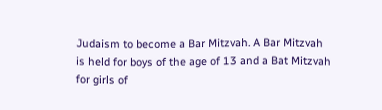Judaism to become a Bar Mitzvah. A Bar Mitzvah is held for boys of the age of 13 and a Bat Mitzvah for girls of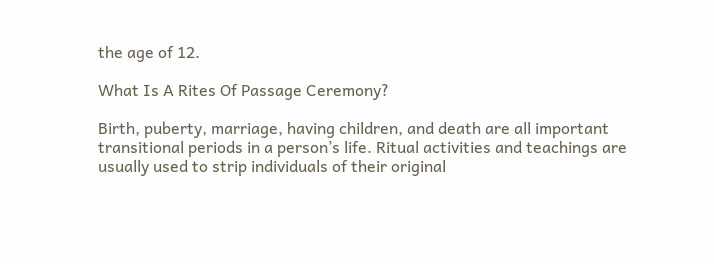the age of 12.

What Is A Rites Of Passage Ceremony?

Birth, puberty, marriage, having children, and death are all important transitional periods in a person’s life. Ritual activities and teachings are usually used to strip individuals of their original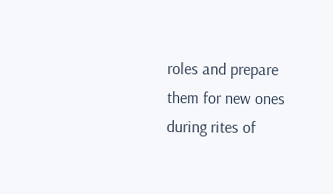roles and prepare them for new ones during rites of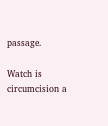passage.

Watch is circumcision a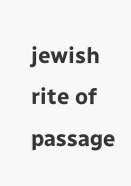jewish rite of passage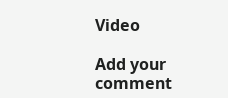Video

Add your comment